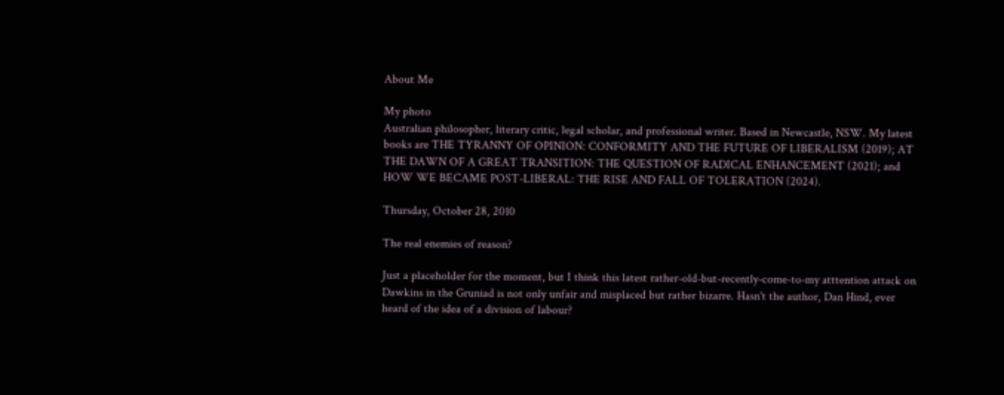About Me

My photo
Australian philosopher, literary critic, legal scholar, and professional writer. Based in Newcastle, NSW. My latest books are THE TYRANNY OF OPINION: CONFORMITY AND THE FUTURE OF LIBERALISM (2019); AT THE DAWN OF A GREAT TRANSITION: THE QUESTION OF RADICAL ENHANCEMENT (2021); and HOW WE BECAME POST-LIBERAL: THE RISE AND FALL OF TOLERATION (2024).

Thursday, October 28, 2010

The real enemies of reason?

Just a placeholder for the moment, but I think this latest rather-old-but-recently-come-to-my atttention attack on Dawkins in the Gruniad is not only unfair and misplaced but rather bizarre. Hasn't the author, Dan Hind, ever heard of the idea of a division of labour?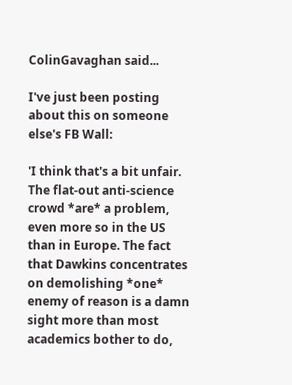ColinGavaghan said...

I've just been posting about this on someone else's FB Wall:

'I think that's a bit unfair. The flat-out anti-science crowd *are* a problem, even more so in the US than in Europe. The fact that Dawkins concentrates on demolishing *one* enemy of reason is a damn sight more than most academics bother to do,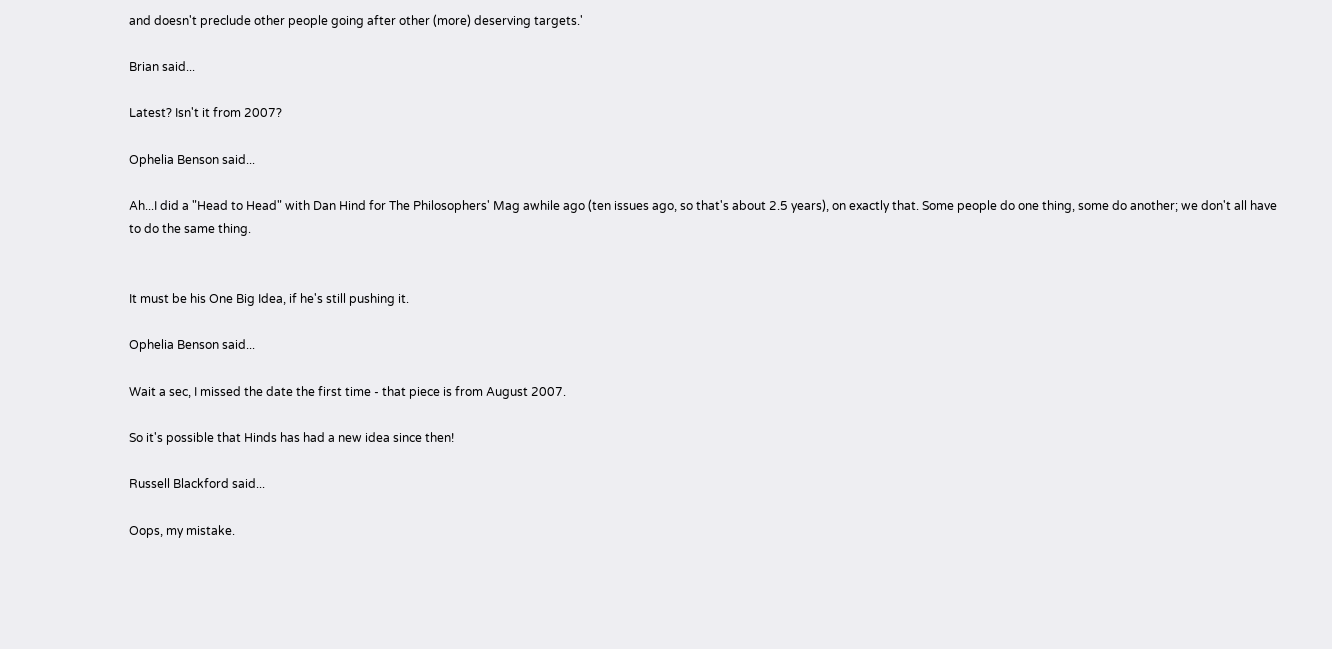and doesn't preclude other people going after other (more) deserving targets.'

Brian said...

Latest? Isn't it from 2007?

Ophelia Benson said...

Ah...I did a "Head to Head" with Dan Hind for The Philosophers' Mag awhile ago (ten issues ago, so that's about 2.5 years), on exactly that. Some people do one thing, some do another; we don't all have to do the same thing.


It must be his One Big Idea, if he's still pushing it.

Ophelia Benson said...

Wait a sec, I missed the date the first time - that piece is from August 2007.

So it's possible that Hinds has had a new idea since then!

Russell Blackford said...

Oops, my mistake.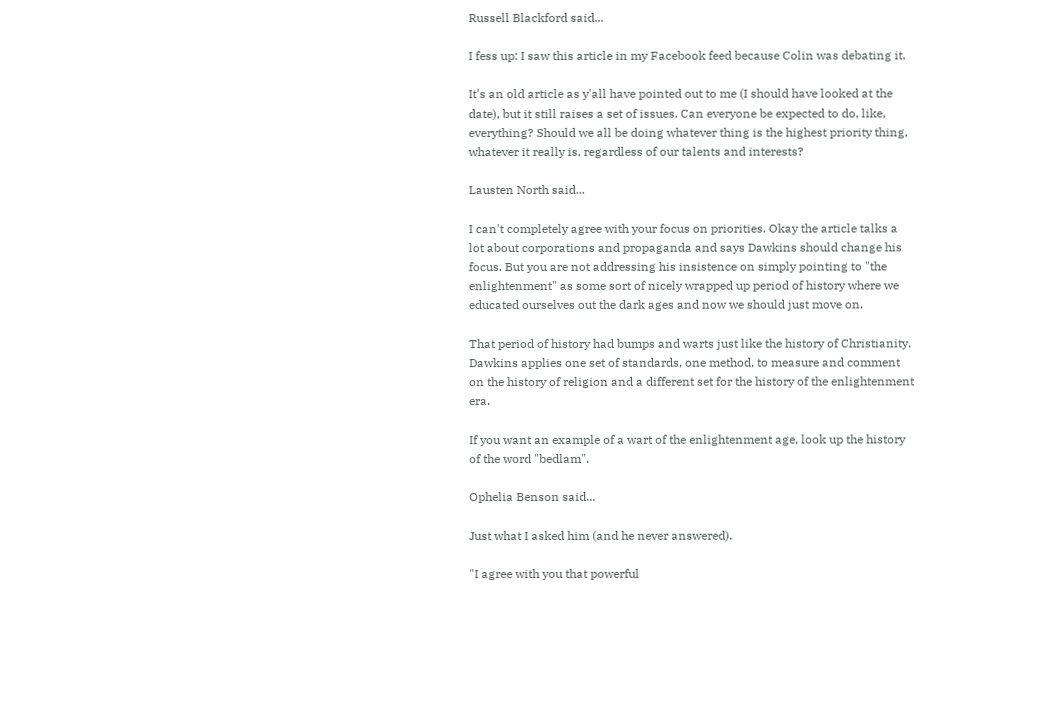Russell Blackford said...

I fess up: I saw this article in my Facebook feed because Colin was debating it.

It's an old article as y'all have pointed out to me (I should have looked at the date), but it still raises a set of issues. Can everyone be expected to do, like, everything? Should we all be doing whatever thing is the highest priority thing, whatever it really is, regardless of our talents and interests?

Lausten North said...

I can't completely agree with your focus on priorities. Okay the article talks a lot about corporations and propaganda and says Dawkins should change his focus. But you are not addressing his insistence on simply pointing to "the enlightenment" as some sort of nicely wrapped up period of history where we educated ourselves out the dark ages and now we should just move on.

That period of history had bumps and warts just like the history of Christianity. Dawkins applies one set of standards, one method, to measure and comment on the history of religion and a different set for the history of the enlightenment era.

If you want an example of a wart of the enlightenment age, look up the history of the word "bedlam".

Ophelia Benson said...

Just what I asked him (and he never answered).

"I agree with you that powerful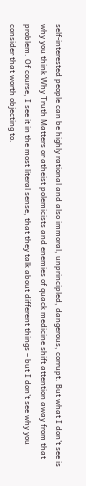self-interested people can be highly rational and also immoral, unprincipled, dangerous, corrupt. But what I don’t see is why you think Why Truth Matters or atheist polemicists and enemies of quack medicine shift attention away from that problem. Of course, I see it in the most literal sense, that they talk about different things – but I don’t see why you consider that worth objecting to.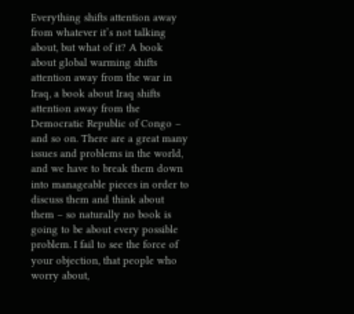Everything shifts attention away from whatever it’s not talking about, but what of it? A book about global warming shifts attention away from the war in Iraq, a book about Iraq shifts attention away from the Democratic Republic of Congo – and so on. There are a great many issues and problems in the world, and we have to break them down into manageable pieces in order to discuss them and think about them – so naturally no book is going to be about every possible problem. I fail to see the force of your objection, that people who worry about,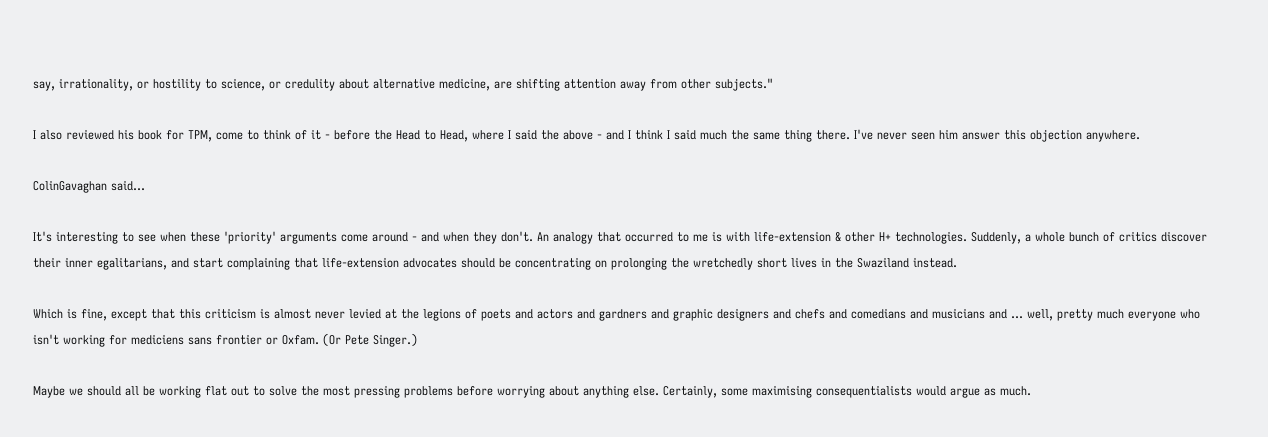say, irrationality, or hostility to science, or credulity about alternative medicine, are shifting attention away from other subjects."

I also reviewed his book for TPM, come to think of it - before the Head to Head, where I said the above - and I think I said much the same thing there. I've never seen him answer this objection anywhere.

ColinGavaghan said...

It's interesting to see when these 'priority' arguments come around - and when they don't. An analogy that occurred to me is with life-extension & other H+ technologies. Suddenly, a whole bunch of critics discover their inner egalitarians, and start complaining that life-extension advocates should be concentrating on prolonging the wretchedly short lives in the Swaziland instead.

Which is fine, except that this criticism is almost never levied at the legions of poets and actors and gardners and graphic designers and chefs and comedians and musicians and ... well, pretty much everyone who isn't working for mediciens sans frontier or Oxfam. (Or Pete Singer.)

Maybe we should all be working flat out to solve the most pressing problems before worrying about anything else. Certainly, some maximising consequentialists would argue as much.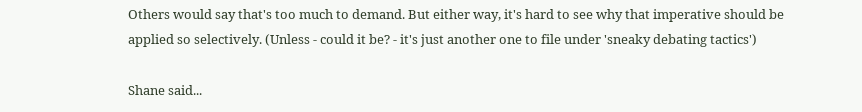Others would say that's too much to demand. But either way, it's hard to see why that imperative should be applied so selectively. (Unless - could it be? - it's just another one to file under 'sneaky debating tactics')

Shane said...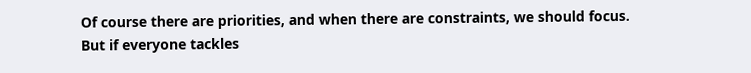Of course there are priorities, and when there are constraints, we should focus. But if everyone tackles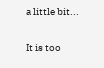a little bit...

It is too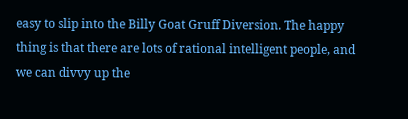easy to slip into the Billy Goat Gruff Diversion. The happy thing is that there are lots of rational intelligent people, and we can divvy up the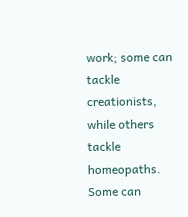work; some can tackle creationists, while others tackle homeopaths. Some can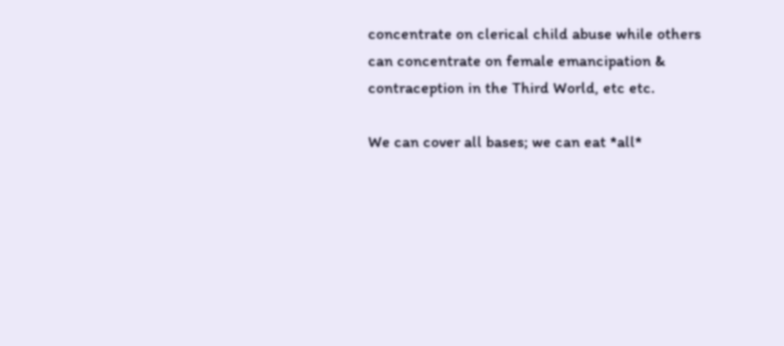concentrate on clerical child abuse while others can concentrate on female emancipation & contraception in the Third World, etc etc.

We can cover all bases; we can eat *all*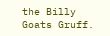the Billy Goats Gruff.